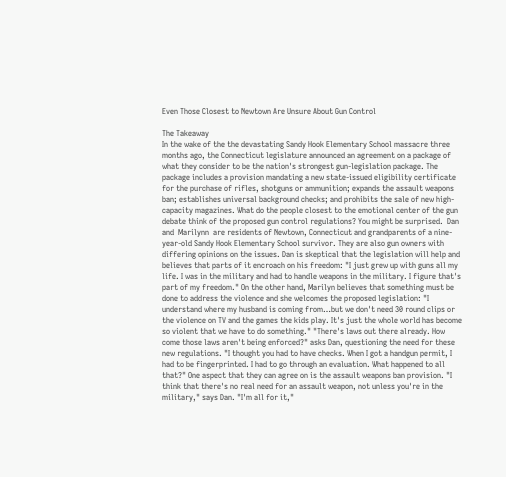Even Those Closest to Newtown Are Unsure About Gun Control

The Takeaway
In the wake of the the devastating Sandy Hook Elementary School massacre three months ago, the Connecticut legislature announced an agreement on a package of what they consider to be the nation's strongest gun-legislation package. The package includes a provision mandating a new state-issued eligibility certificate for the purchase of rifles, shotguns or ammunition; expands the assault weapons ban; establishes universal background checks; and prohibits the sale of new high-capacity magazines. What do the people closest to the emotional center of the gun debate think of the proposed gun control regulations? You might be surprised.  Dan  and  Marilynn  are residents of Newtown, Connecticut and grandparents of a nine-year-old Sandy Hook Elementary School survivor. They are also gun owners with differing opinions on the issues. Dan is skeptical that the legislation will help and believes that parts of it encroach on his freedom: "I just grew up with guns all my life. I was in the military and had to handle weapons in the military. I figure that's part of my freedom." On the other hand, Marilyn believes that something must be done to address the violence and she welcomes the proposed legislation: "I understand where my husband is coming from…but we don't need 30 round clips or the violence on TV and the games the kids play. It's just the whole world has become so violent that we have to do something." "There's laws out there already. How come those laws aren't being enforced?" asks Dan, questioning the need for these new regulations. "I thought you had to have checks. When I got a handgun permit, I had to be fingerprinted. I had to go through an evaluation. What happened to all that?" One aspect that they can agree on is the assault weapons ban provision. "I think that there's no real need for an assault weapon, not unless you're in the military," says Dan. "I'm all for it,"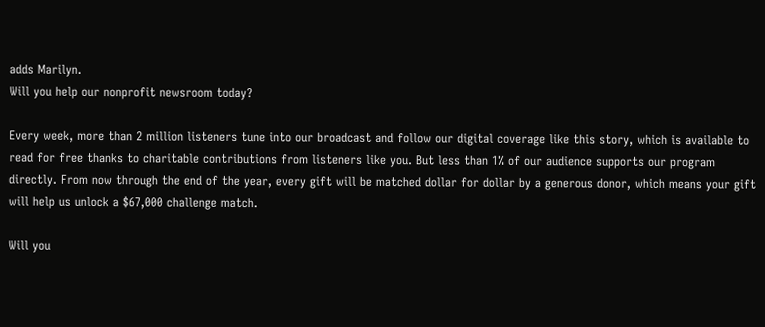adds Marilyn.
Will you help our nonprofit newsroom today?

Every week, more than 2 million listeners tune into our broadcast and follow our digital coverage like this story, which is available to read for free thanks to charitable contributions from listeners like you. But less than 1% of our audience supports our program directly. From now through the end of the year, every gift will be matched dollar for dollar by a generous donor, which means your gift will help us unlock a $67,000 challenge match.

Will you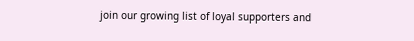join our growing list of loyal supporters and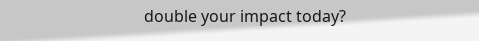double your impact today?